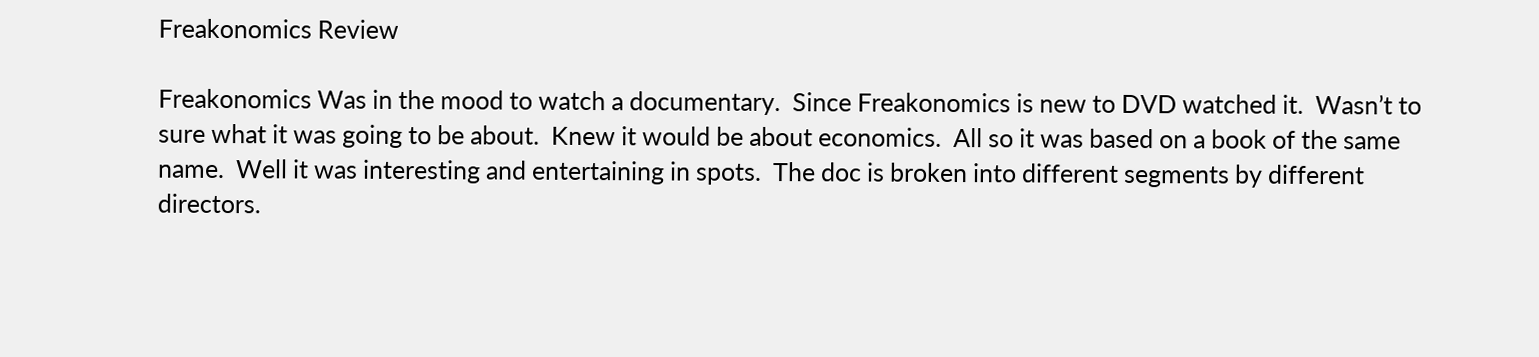Freakonomics Review

Freakonomics Was in the mood to watch a documentary.  Since Freakonomics is new to DVD watched it.  Wasn’t to sure what it was going to be about.  Knew it would be about economics.  All so it was based on a book of the same name.  Well it was interesting and entertaining in spots.  The doc is broken into different segments by different directors.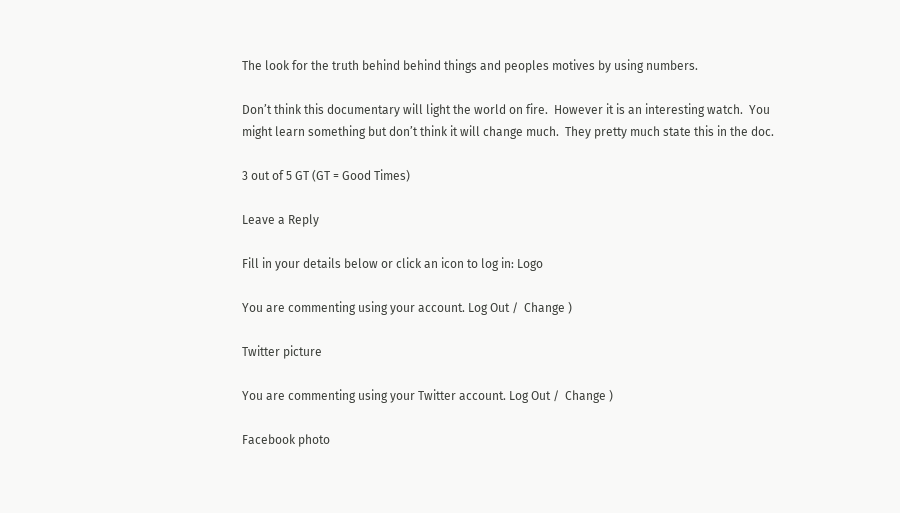The look for the truth behind behind things and peoples motives by using numbers.

Don’t think this documentary will light the world on fire.  However it is an interesting watch.  You might learn something but don’t think it will change much.  They pretty much state this in the doc.

3 out of 5 GT (GT = Good Times)

Leave a Reply

Fill in your details below or click an icon to log in: Logo

You are commenting using your account. Log Out /  Change )

Twitter picture

You are commenting using your Twitter account. Log Out /  Change )

Facebook photo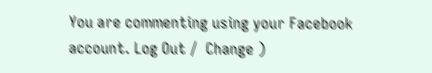You are commenting using your Facebook account. Log Out /  Change )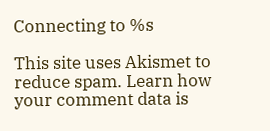Connecting to %s

This site uses Akismet to reduce spam. Learn how your comment data is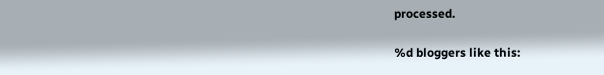processed.

%d bloggers like this: